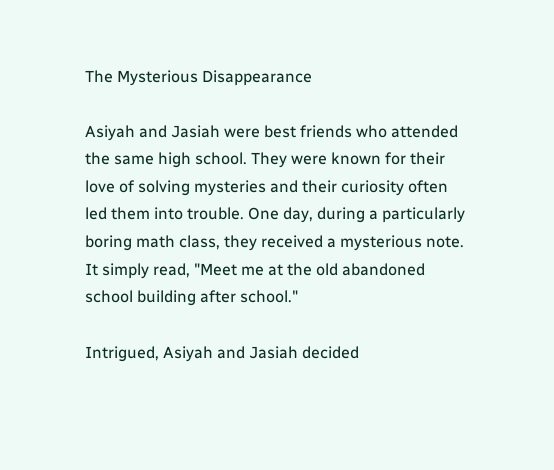The Mysterious Disappearance

Asiyah and Jasiah were best friends who attended the same high school. They were known for their love of solving mysteries and their curiosity often led them into trouble. One day, during a particularly boring math class, they received a mysterious note. It simply read, "Meet me at the old abandoned school building after school."

Intrigued, Asiyah and Jasiah decided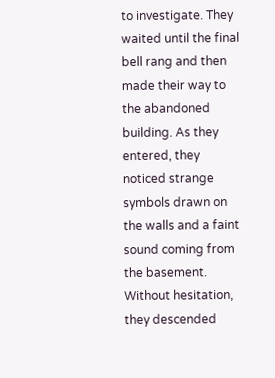to investigate. They waited until the final bell rang and then made their way to the abandoned building. As they entered, they noticed strange symbols drawn on the walls and a faint sound coming from the basement. Without hesitation, they descended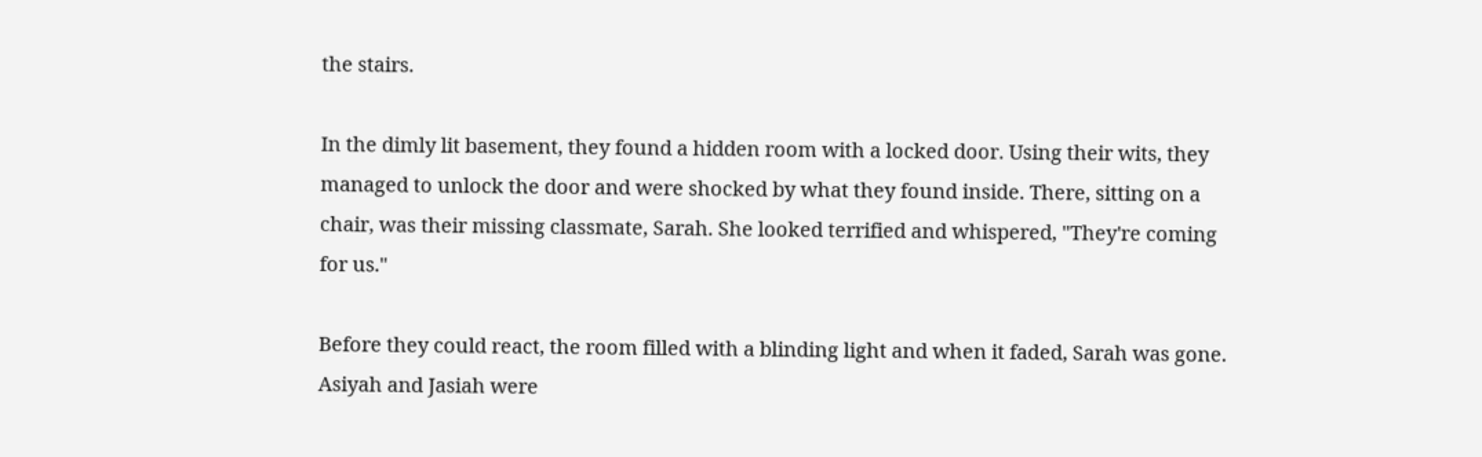the stairs.

In the dimly lit basement, they found a hidden room with a locked door. Using their wits, they managed to unlock the door and were shocked by what they found inside. There, sitting on a chair, was their missing classmate, Sarah. She looked terrified and whispered, "They're coming for us."

Before they could react, the room filled with a blinding light and when it faded, Sarah was gone. Asiyah and Jasiah were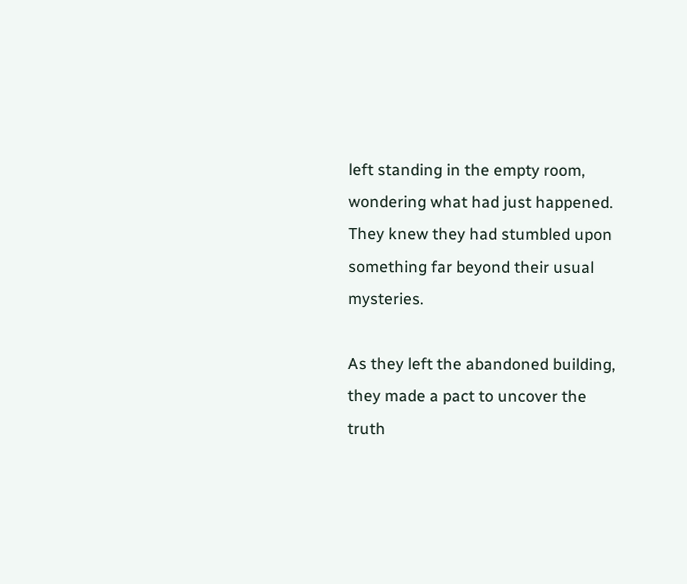left standing in the empty room, wondering what had just happened. They knew they had stumbled upon something far beyond their usual mysteries.

As they left the abandoned building, they made a pact to uncover the truth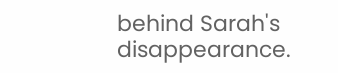behind Sarah's disappearance.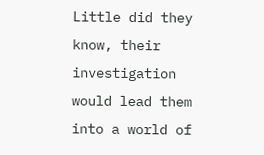Little did they know, their investigation would lead them into a world of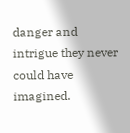danger and intrigue they never could have imagined.